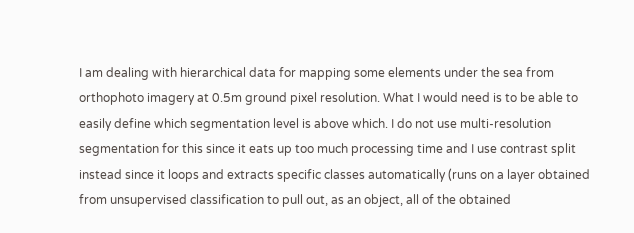I am dealing with hierarchical data for mapping some elements under the sea from orthophoto imagery at 0.5m ground pixel resolution. What I would need is to be able to easily define which segmentation level is above which. I do not use multi-resolution segmentation for this since it eats up too much processing time and I use contrast split instead since it loops and extracts specific classes automatically (runs on a layer obtained from unsupervised classification to pull out, as an object, all of the obtained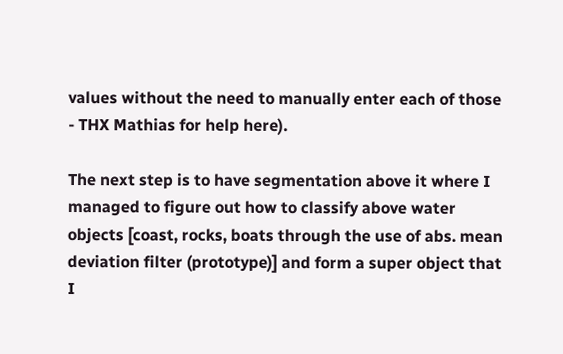values without the need to manually enter each of those - THX Mathias for help here).

The next step is to have segmentation above it where I managed to figure out how to classify above water objects [coast, rocks, boats through the use of abs. mean deviation filter (prototype)] and form a super object that I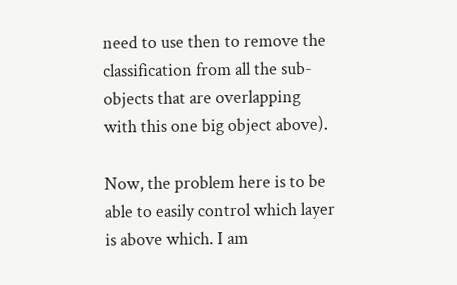need to use then to remove the classification from all the sub-objects that are overlapping with this one big object above).

Now, the problem here is to be able to easily control which layer is above which. I am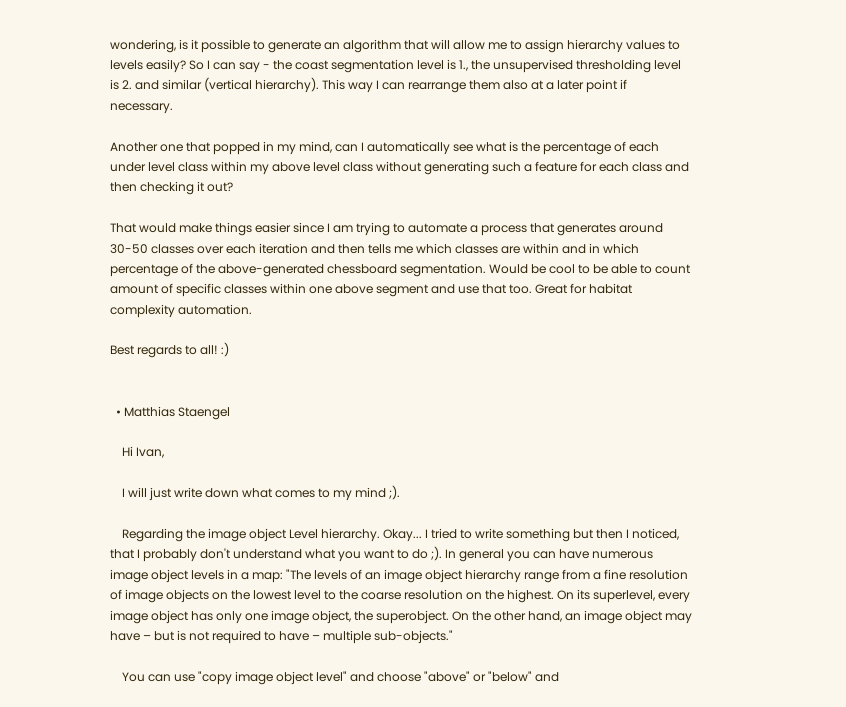wondering, is it possible to generate an algorithm that will allow me to assign hierarchy values to levels easily? So I can say - the coast segmentation level is 1., the unsupervised thresholding level is 2. and similar (vertical hierarchy). This way I can rearrange them also at a later point if necessary.

Another one that popped in my mind, can I automatically see what is the percentage of each under level class within my above level class without generating such a feature for each class and then checking it out?

That would make things easier since I am trying to automate a process that generates around 30-50 classes over each iteration and then tells me which classes are within and in which percentage of the above-generated chessboard segmentation. Would be cool to be able to count amount of specific classes within one above segment and use that too. Great for habitat complexity automation.

Best regards to all! :)


  • Matthias Staengel

    Hi Ivan,

    I will just write down what comes to my mind ;).

    Regarding the image object Level hierarchy. Okay... I tried to write something but then I noticed, that I probably don't understand what you want to do ;). In general you can have numerous image object levels in a map: "The levels of an image object hierarchy range from a fine resolution of image objects on the lowest level to the coarse resolution on the highest. On its superlevel, every image object has only one image object, the superobject. On the other hand, an image object may have – but is not required to have – multiple sub-objects."

    You can use "copy image object level" and choose "above" or "below" and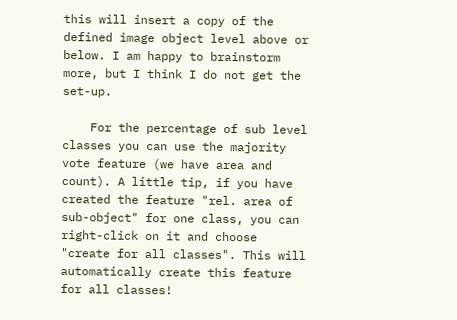this will insert a copy of the defined image object level above or below. I am happy to brainstorm more, but I think I do not get the set-up.

    For the percentage of sub level classes you can use the majority vote feature (we have area and count). A little tip, if you have created the feature "rel. area of sub-object" for one class, you can right-click on it and choose "create for all classes". This will automatically create this feature for all classes!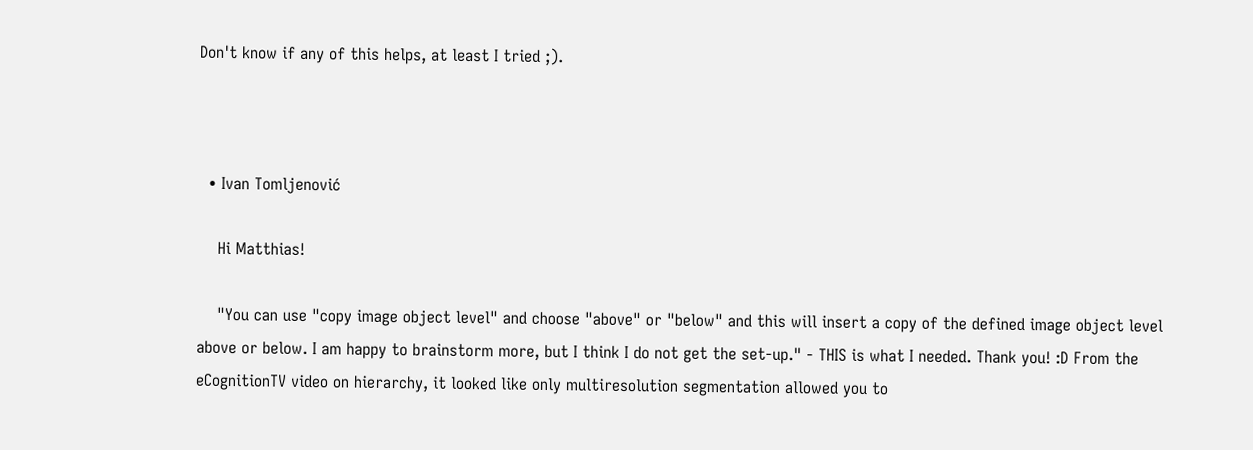Don't know if any of this helps, at least I tried ;).



  • Ivan Tomljenović

    Hi Matthias!

    "You can use "copy image object level" and choose "above" or "below" and this will insert a copy of the defined image object level above or below. I am happy to brainstorm more, but I think I do not get the set-up." - THIS is what I needed. Thank you! :D From the eCognitionTV video on hierarchy, it looked like only multiresolution segmentation allowed you to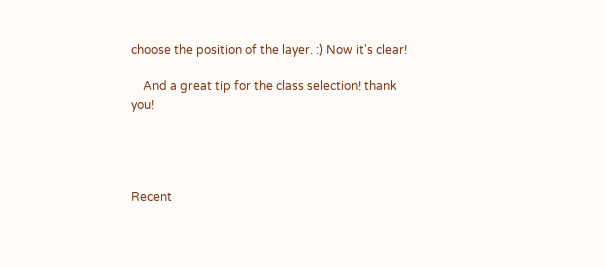choose the position of the layer. :) Now it's clear!

    And a great tip for the class selection! thank you!




Recent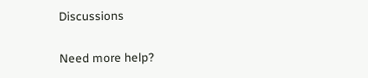Discussions

Need more help?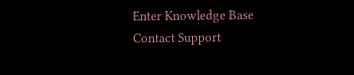Enter Knowledge Base Contact Support